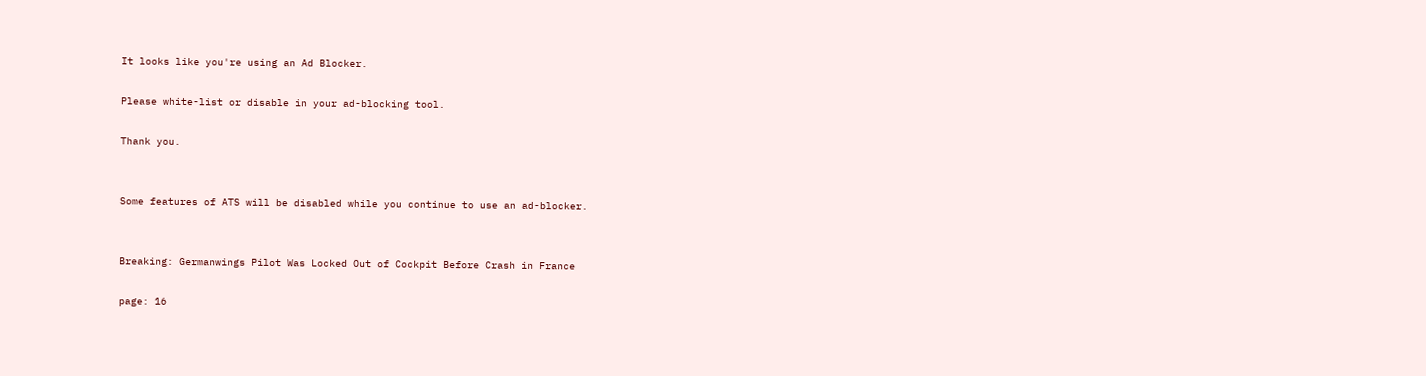It looks like you're using an Ad Blocker.

Please white-list or disable in your ad-blocking tool.

Thank you.


Some features of ATS will be disabled while you continue to use an ad-blocker.


Breaking: Germanwings Pilot Was Locked Out of Cockpit Before Crash in France

page: 16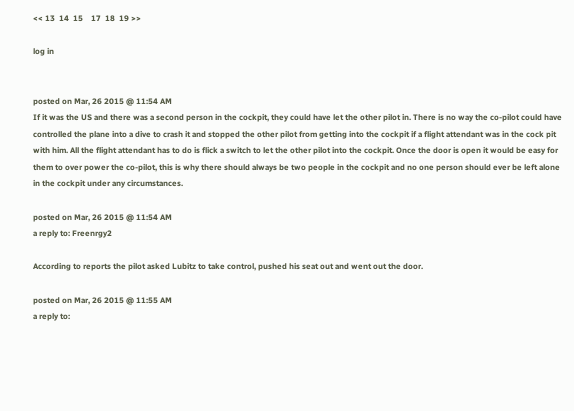<< 13  14  15    17  18  19 >>

log in


posted on Mar, 26 2015 @ 11:54 AM
If it was the US and there was a second person in the cockpit, they could have let the other pilot in. There is no way the co-pilot could have controlled the plane into a dive to crash it and stopped the other pilot from getting into the cockpit if a flight attendant was in the cock pit with him. All the flight attendant has to do is flick a switch to let the other pilot into the cockpit. Once the door is open it would be easy for them to over power the co-pilot, this is why there should always be two people in the cockpit and no one person should ever be left alone in the cockpit under any circumstances.

posted on Mar, 26 2015 @ 11:54 AM
a reply to: Freenrgy2

According to reports the pilot asked Lubitz to take control, pushed his seat out and went out the door.

posted on Mar, 26 2015 @ 11:55 AM
a reply to: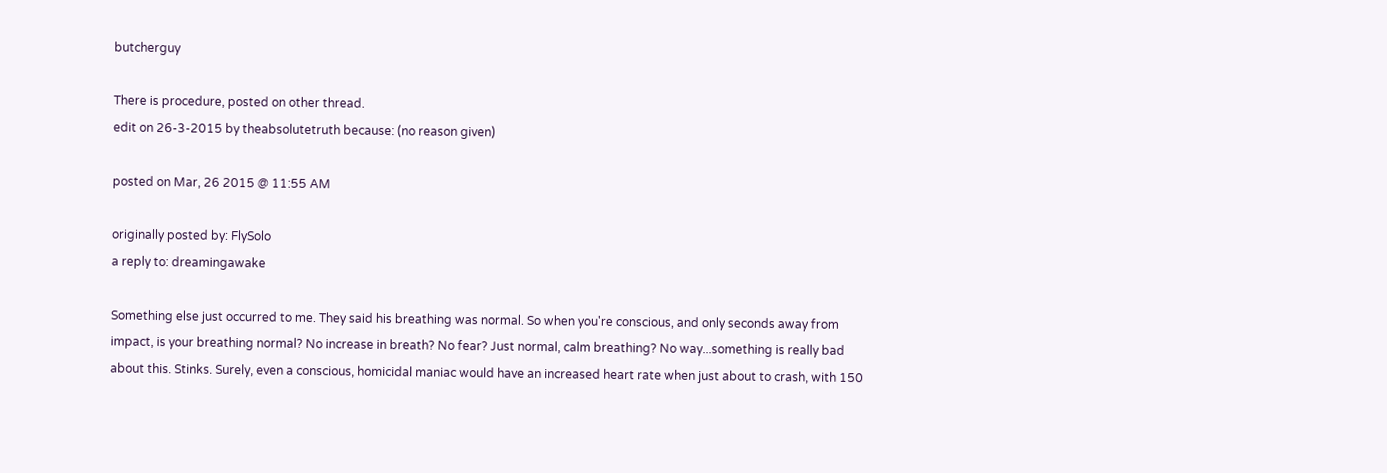butcherguy

There is procedure, posted on other thread.
edit on 26-3-2015 by theabsolutetruth because: (no reason given)

posted on Mar, 26 2015 @ 11:55 AM

originally posted by: FlySolo
a reply to: dreamingawake

Something else just occurred to me. They said his breathing was normal. So when you're conscious, and only seconds away from impact, is your breathing normal? No increase in breath? No fear? Just normal, calm breathing? No way...something is really bad about this. Stinks. Surely, even a conscious, homicidal maniac would have an increased heart rate when just about to crash, with 150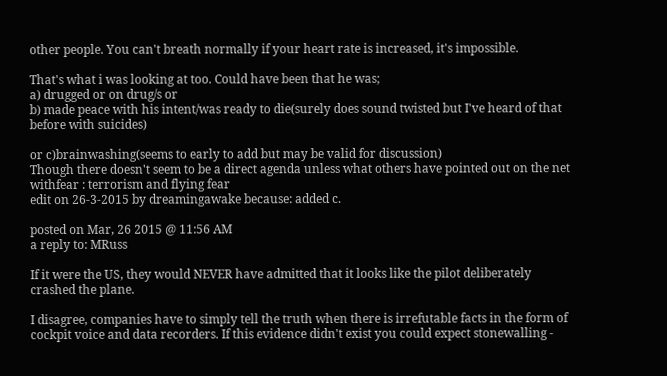other people. You can't breath normally if your heart rate is increased, it's impossible.

That's what i was looking at too. Could have been that he was;
a) drugged or on drug/s or
b) made peace with his intent/was ready to die(surely does sound twisted but I've heard of that before with suicides)

or c)brainwashing(seems to early to add but may be valid for discussion)
Though there doesn't seem to be a direct agenda unless what others have pointed out on the net withfear : terrorism and flying fear
edit on 26-3-2015 by dreamingawake because: added c.

posted on Mar, 26 2015 @ 11:56 AM
a reply to: MRuss

If it were the US, they would NEVER have admitted that it looks like the pilot deliberately crashed the plane.

I disagree, companies have to simply tell the truth when there is irrefutable facts in the form of cockpit voice and data recorders. If this evidence didn't exist you could expect stonewalling -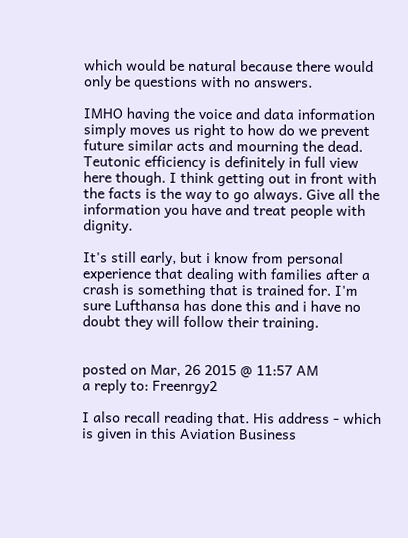which would be natural because there would only be questions with no answers.

IMHO having the voice and data information simply moves us right to how do we prevent future similar acts and mourning the dead. Teutonic efficiency is definitely in full view here though. I think getting out in front with the facts is the way to go always. Give all the information you have and treat people with dignity.

It's still early, but i know from personal experience that dealing with families after a crash is something that is trained for. I'm sure Lufthansa has done this and i have no doubt they will follow their training.


posted on Mar, 26 2015 @ 11:57 AM
a reply to: Freenrgy2

I also recall reading that. His address - which is given in this Aviation Business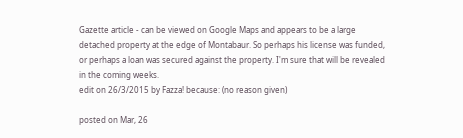Gazette article - can be viewed on Google Maps and appears to be a large detached property at the edge of Montabaur. So perhaps his license was funded, or perhaps a loan was secured against the property. I'm sure that will be revealed in the coming weeks.
edit on 26/3/2015 by Fazza! because: (no reason given)

posted on Mar, 26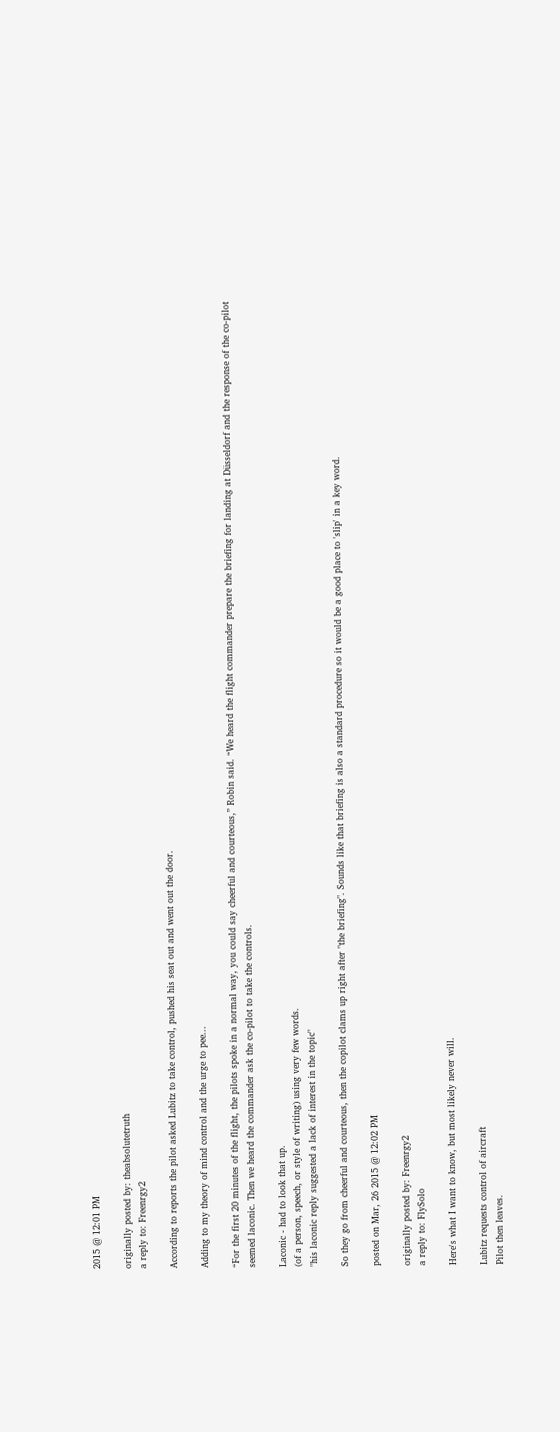2015 @ 12:01 PM

originally posted by: theabsolutetruth
a reply to: Freenrgy2

According to reports the pilot asked Lubitz to take control, pushed his seat out and went out the door.

Adding to my theory of mind control and the urge to pee...

“For the first 20 minutes of the flight, the pilots spoke in a normal way, you could say cheerful and courteous,” Robin said. “We heard the flight commander prepare the briefing for landing at Düsseldorf and the response of the co-pilot seemed laconic. Then we heard the commander ask the co-pilot to take the controls.

Laconic - had to look that up.
(of a person, speech, or style of writing) using very few words.
"his laconic reply suggested a lack of interest in the topic"

So they go from cheerful and courteous, then the copilot clams up right after "the briefing". Sounds like that briefing is also a standard procedure so it would be a good place to 'slip' in a key word.

posted on Mar, 26 2015 @ 12:02 PM

originally posted by: Freenrgy2
a reply to: FlySolo

Here's what I want to know, but most likely never will.

Lubitz requests control of aircraft
Pilot then leaves.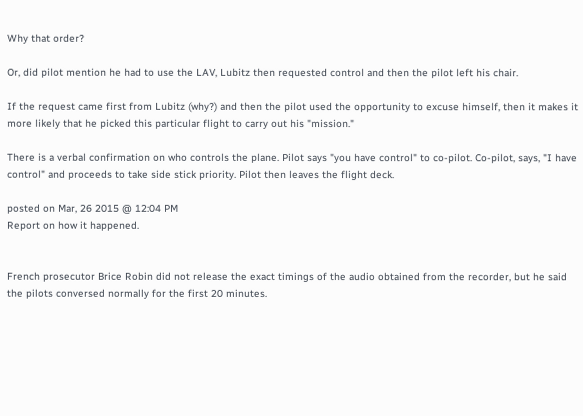Why that order?

Or, did pilot mention he had to use the LAV, Lubitz then requested control and then the pilot left his chair.

If the request came first from Lubitz (why?) and then the pilot used the opportunity to excuse himself, then it makes it more likely that he picked this particular flight to carry out his "mission."

There is a verbal confirmation on who controls the plane. Pilot says "you have control" to co-pilot. Co-pilot, says, "I have control" and proceeds to take side stick priority. Pilot then leaves the flight deck.

posted on Mar, 26 2015 @ 12:04 PM
Report on how it happened.


French prosecutor Brice Robin did not release the exact timings of the audio obtained from the recorder, but he said the pilots conversed normally for the first 20 minutes.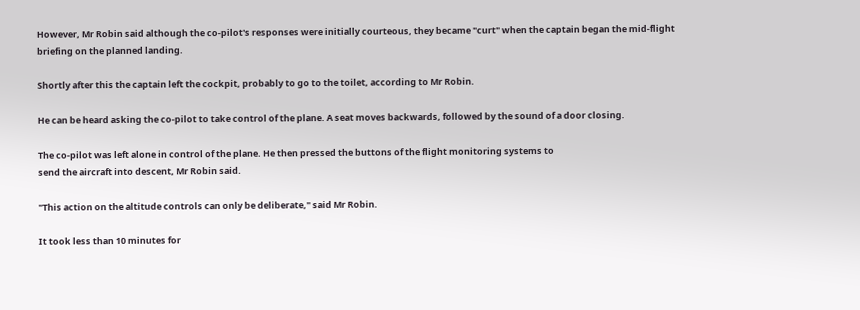However, Mr Robin said although the co-pilot's responses were initially courteous, they became "curt" when the captain began the mid-flight briefing on the planned landing.

Shortly after this the captain left the cockpit, probably to go to the toilet, according to Mr Robin.

He can be heard asking the co-pilot to take control of the plane. A seat moves backwards, followed by the sound of a door closing.

The co-pilot was left alone in control of the plane. He then pressed the buttons of the flight monitoring systems to
send the aircraft into descent, Mr Robin said.

"This action on the altitude controls can only be deliberate," said Mr Robin.

It took less than 10 minutes for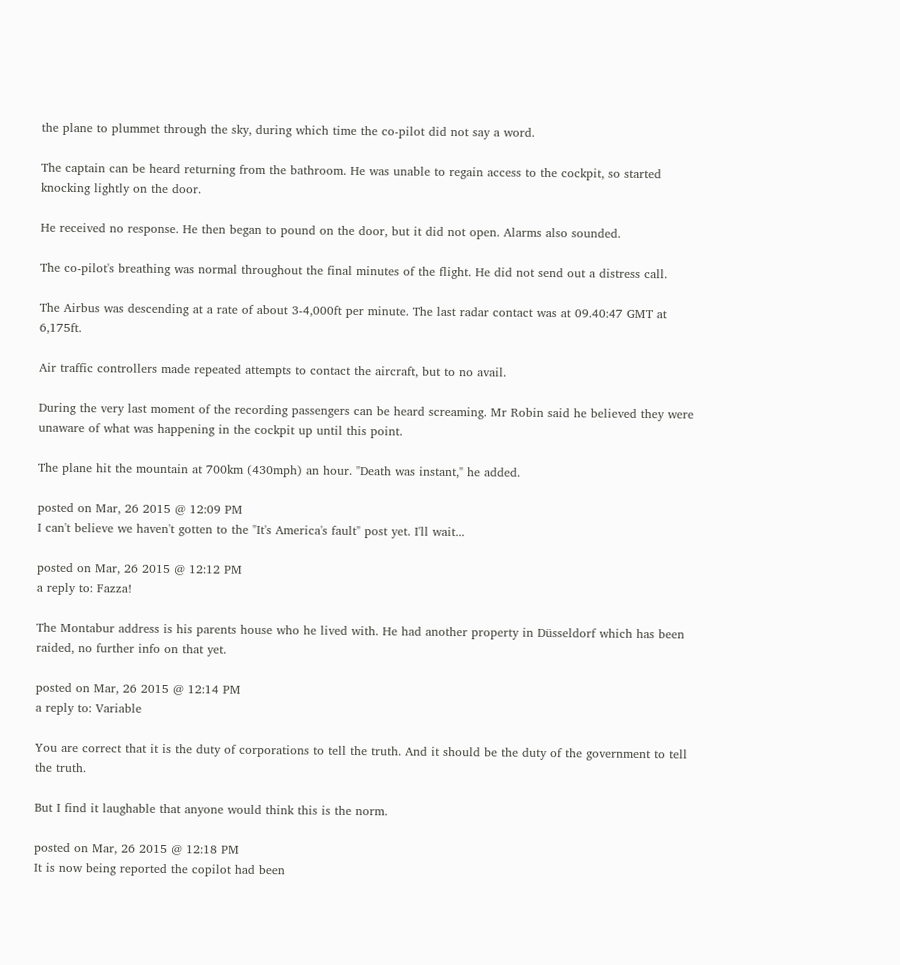the plane to plummet through the sky, during which time the co-pilot did not say a word.

The captain can be heard returning from the bathroom. He was unable to regain access to the cockpit, so started knocking lightly on the door.

He received no response. He then began to pound on the door, but it did not open. Alarms also sounded.

The co-pilot's breathing was normal throughout the final minutes of the flight. He did not send out a distress call.

The Airbus was descending at a rate of about 3-4,000ft per minute. The last radar contact was at 09.40:47 GMT at 6,175ft.

Air traffic controllers made repeated attempts to contact the aircraft, but to no avail.

During the very last moment of the recording passengers can be heard screaming. Mr Robin said he believed they were unaware of what was happening in the cockpit up until this point.

The plane hit the mountain at 700km (430mph) an hour. "Death was instant," he added.

posted on Mar, 26 2015 @ 12:09 PM
I can't believe we haven't gotten to the "It's America's fault" post yet. I'll wait...

posted on Mar, 26 2015 @ 12:12 PM
a reply to: Fazza!

The Montabur address is his parents house who he lived with. He had another property in Düsseldorf which has been raided, no further info on that yet.

posted on Mar, 26 2015 @ 12:14 PM
a reply to: Variable

You are correct that it is the duty of corporations to tell the truth. And it should be the duty of the government to tell the truth.

But I find it laughable that anyone would think this is the norm.

posted on Mar, 26 2015 @ 12:18 PM
It is now being reported the copilot had been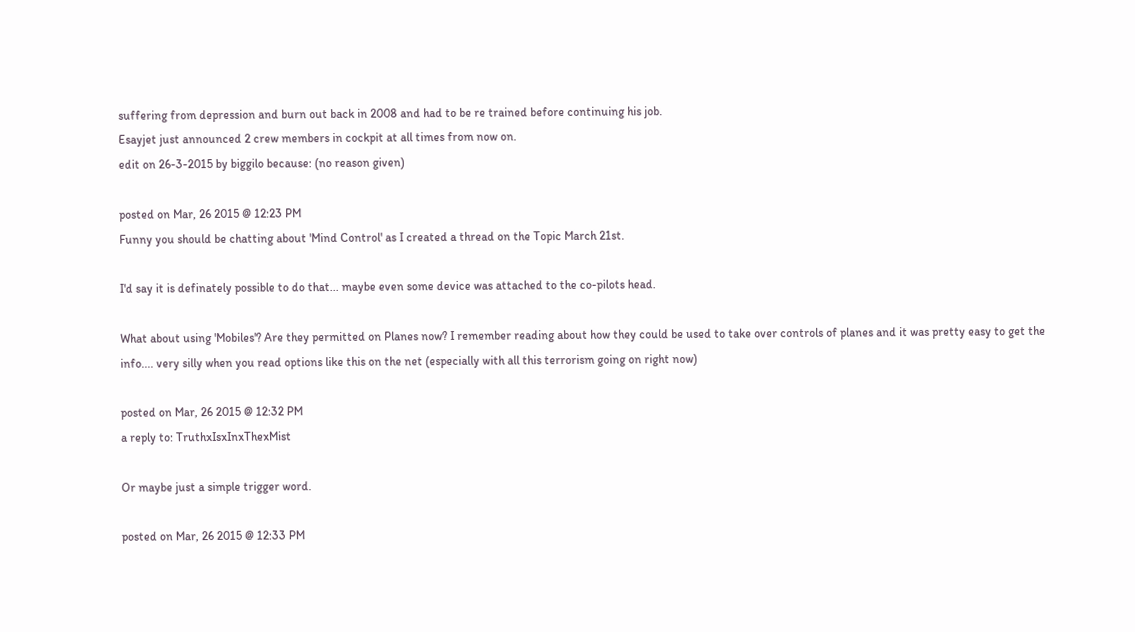suffering from depression and burn out back in 2008 and had to be re trained before continuing his job.
Esayjet just announced 2 crew members in cockpit at all times from now on.
edit on 26-3-2015 by biggilo because: (no reason given)

posted on Mar, 26 2015 @ 12:23 PM
Funny you should be chatting about 'Mind Control' as I created a thread on the Topic March 21st.

I'd say it is definately possible to do that... maybe even some device was attached to the co-pilots head.

What about using 'Mobiles'? Are they permitted on Planes now? I remember reading about how they could be used to take over controls of planes and it was pretty easy to get the info.... very silly when you read options like this on the net (especially with all this terrorism going on right now)

posted on Mar, 26 2015 @ 12:32 PM
a reply to: TruthxIsxInxThexMist

Or maybe just a simple trigger word.

posted on Mar, 26 2015 @ 12:33 PM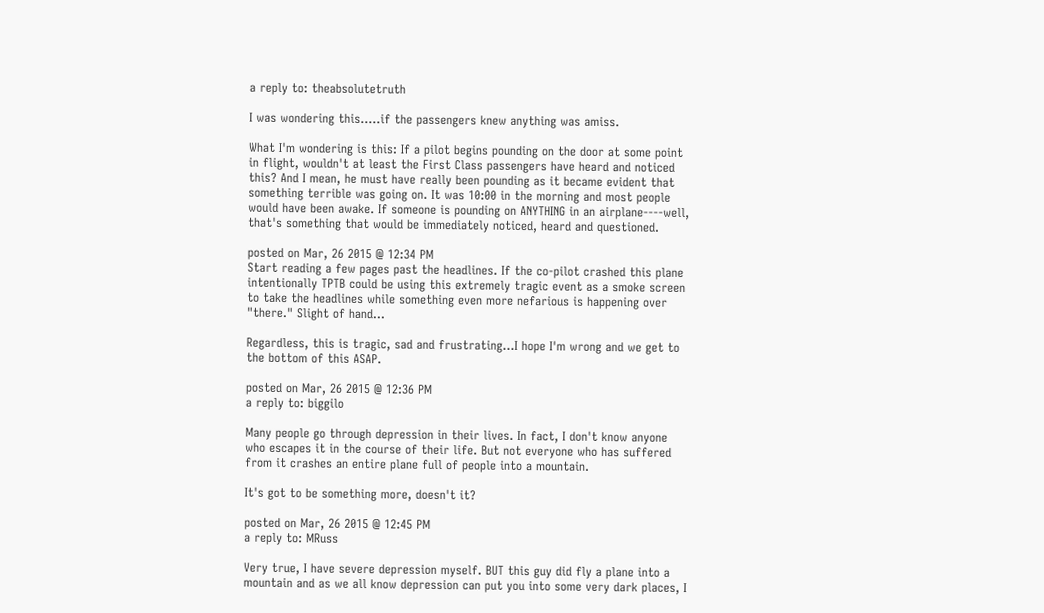a reply to: theabsolutetruth

I was wondering this.....if the passengers knew anything was amiss.

What I'm wondering is this: If a pilot begins pounding on the door at some point in flight, wouldn't at least the First Class passengers have heard and noticed this? And I mean, he must have really been pounding as it became evident that something terrible was going on. It was 10:00 in the morning and most people would have been awake. If someone is pounding on ANYTHING in an airplane----well, that's something that would be immediately noticed, heard and questioned.

posted on Mar, 26 2015 @ 12:34 PM
Start reading a few pages past the headlines. If the co-pilot crashed this plane intentionally TPTB could be using this extremely tragic event as a smoke screen to take the headlines while something even more nefarious is happening over "there." Slight of hand...

Regardless, this is tragic, sad and frustrating...I hope I'm wrong and we get to the bottom of this ASAP.

posted on Mar, 26 2015 @ 12:36 PM
a reply to: biggilo

Many people go through depression in their lives. In fact, I don't know anyone who escapes it in the course of their life. But not everyone who has suffered from it crashes an entire plane full of people into a mountain.

It's got to be something more, doesn't it?

posted on Mar, 26 2015 @ 12:45 PM
a reply to: MRuss

Very true, I have severe depression myself. BUT this guy did fly a plane into a mountain and as we all know depression can put you into some very dark places, I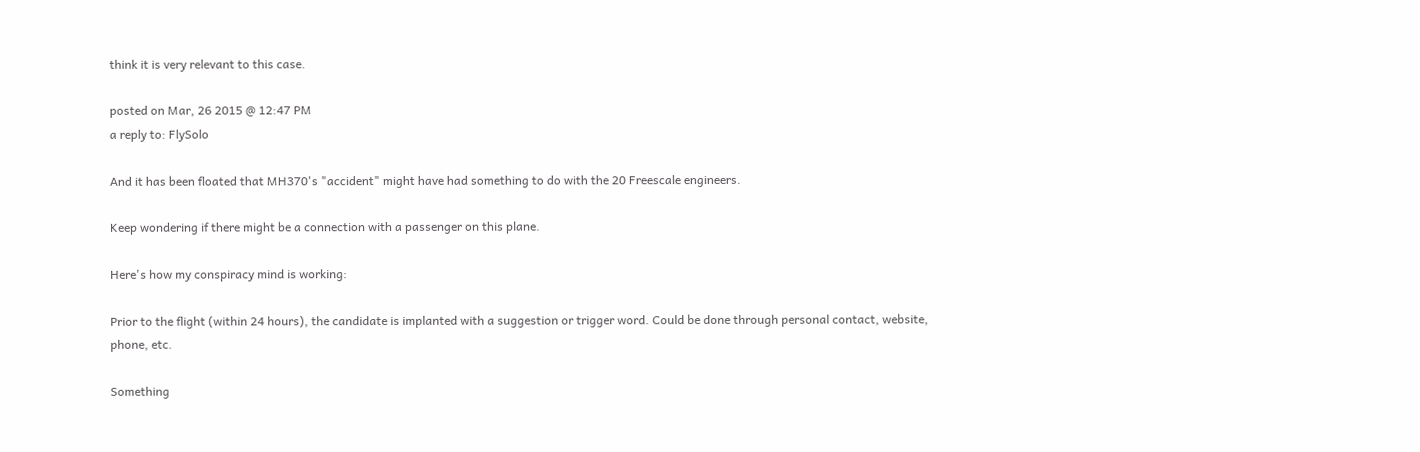think it is very relevant to this case.

posted on Mar, 26 2015 @ 12:47 PM
a reply to: FlySolo

And it has been floated that MH370's "accident" might have had something to do with the 20 Freescale engineers.

Keep wondering if there might be a connection with a passenger on this plane.

Here's how my conspiracy mind is working:

Prior to the flight (within 24 hours), the candidate is implanted with a suggestion or trigger word. Could be done through personal contact, website, phone, etc.

Something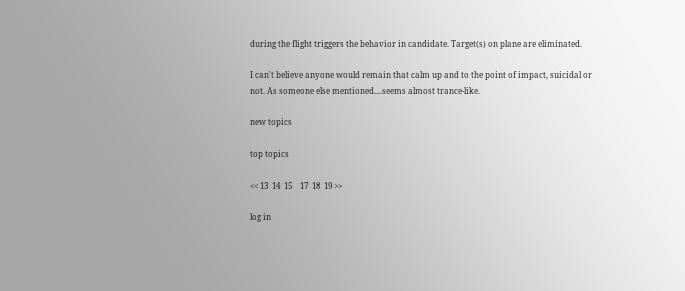during the flight triggers the behavior in candidate. Target(s) on plane are eliminated.

I can't believe anyone would remain that calm up and to the point of impact, suicidal or not. As someone else mentioned....seems almost trance-like.

new topics

top topics

<< 13  14  15    17  18  19 >>

log in